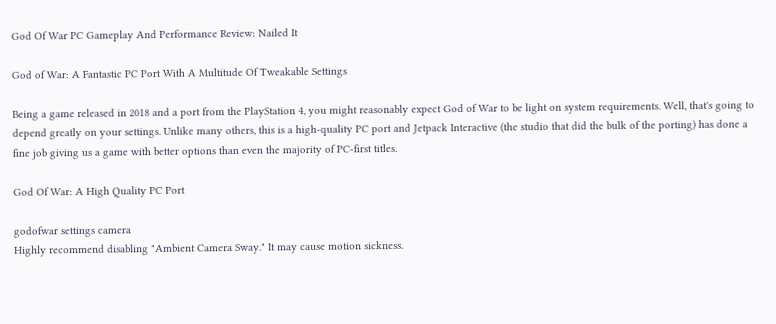God Of War PC Gameplay And Performance Review: Nailed It

God of War: A Fantastic PC Port With A Multitude Of Tweakable Settings

Being a game released in 2018 and a port from the PlayStation 4, you might reasonably expect God of War to be light on system requirements. Well, that's going to depend greatly on your settings. Unlike many others, this is a high-quality PC port and Jetpack Interactive (the studio that did the bulk of the porting) has done a fine job giving us a game with better options than even the majority of PC-first titles.

God Of War: A High Quality PC Port

godofwar settings camera
Highly recommend disabling "Ambient Camera Sway." It may cause motion sickness.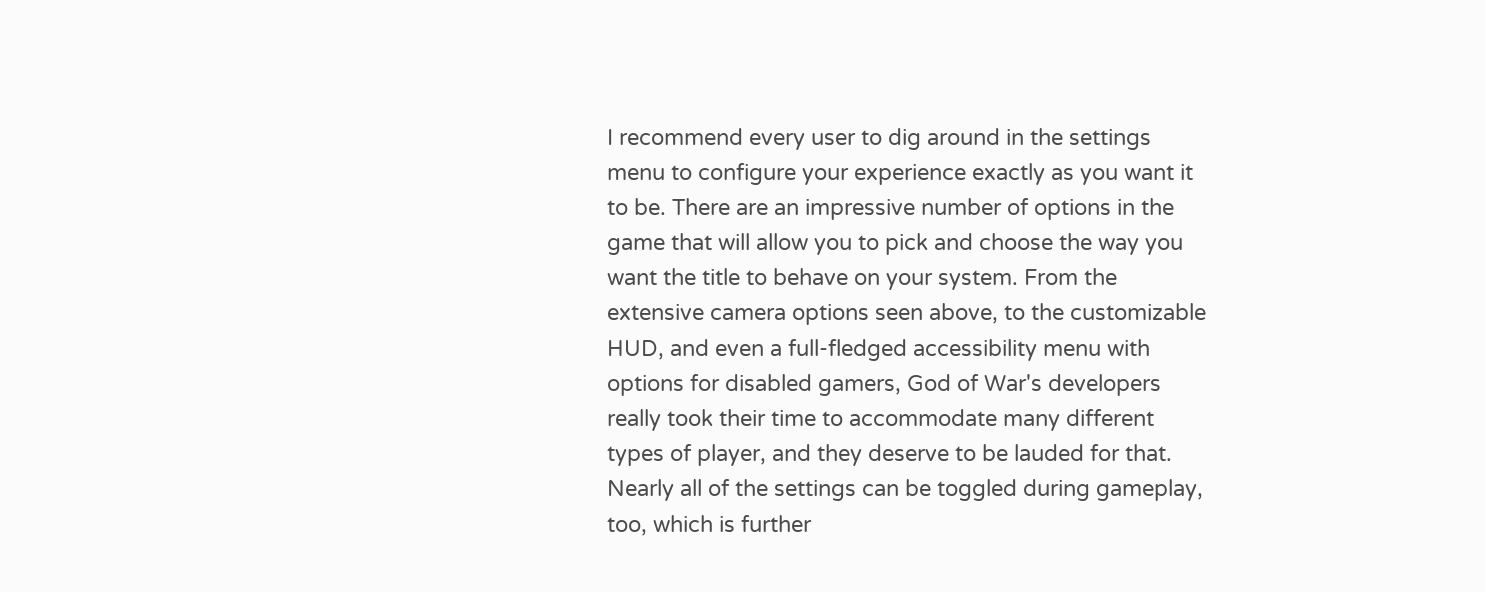I recommend every user to dig around in the settings menu to configure your experience exactly as you want it to be. There are an impressive number of options in the game that will allow you to pick and choose the way you want the title to behave on your system. From the extensive camera options seen above, to the customizable HUD, and even a full-fledged accessibility menu with options for disabled gamers, God of War's developers really took their time to accommodate many different types of player, and they deserve to be lauded for that. Nearly all of the settings can be toggled during gameplay, too, which is further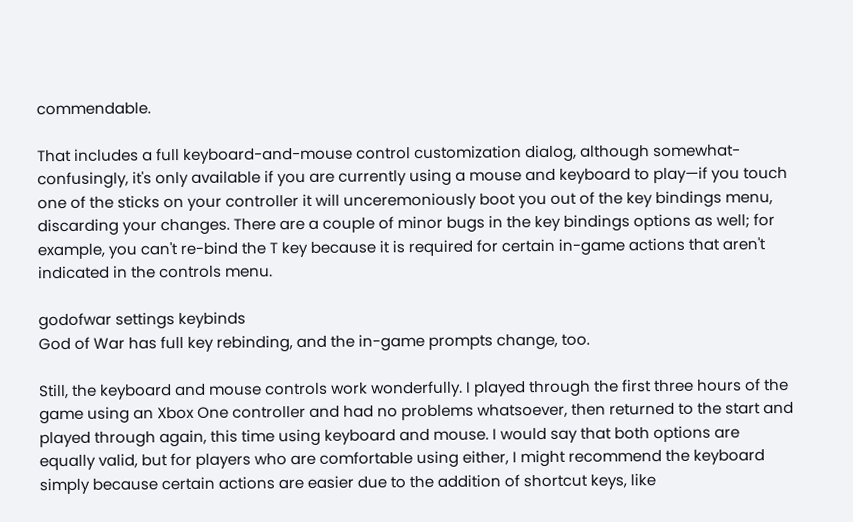commendable.

That includes a full keyboard-and-mouse control customization dialog, although somewhat-confusingly, it's only available if you are currently using a mouse and keyboard to play—if you touch one of the sticks on your controller it will unceremoniously boot you out of the key bindings menu, discarding your changes. There are a couple of minor bugs in the key bindings options as well; for example, you can't re-bind the T key because it is required for certain in-game actions that aren't indicated in the controls menu.

godofwar settings keybinds
God of War has full key rebinding, and the in-game prompts change, too.

Still, the keyboard and mouse controls work wonderfully. I played through the first three hours of the game using an Xbox One controller and had no problems whatsoever, then returned to the start and played through again, this time using keyboard and mouse. I would say that both options are equally valid, but for players who are comfortable using either, I might recommend the keyboard simply because certain actions are easier due to the addition of shortcut keys, like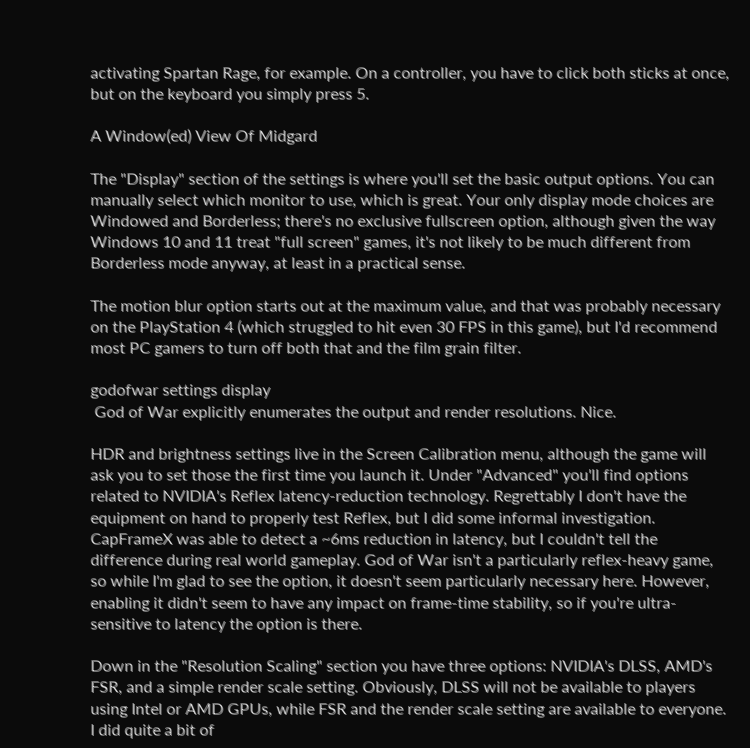activating Spartan Rage, for example. On a controller, you have to click both sticks at once, but on the keyboard you simply press 5.

A Window(ed) View Of Midgard

The "Display" section of the settings is where you'll set the basic output options. You can manually select which monitor to use, which is great. Your only display mode choices are Windowed and Borderless; there's no exclusive fullscreen option, although given the way Windows 10 and 11 treat "full screen" games, it's not likely to be much different from Borderless mode anyway, at least in a practical sense.

The motion blur option starts out at the maximum value, and that was probably necessary on the PlayStation 4 (which struggled to hit even 30 FPS in this game), but I'd recommend most PC gamers to turn off both that and the film grain filter.

godofwar settings display
 God of War explicitly enumerates the output and render resolutions. Nice.

HDR and brightness settings live in the Screen Calibration menu, although the game will ask you to set those the first time you launch it. Under "Advanced" you'll find options related to NVIDIA's Reflex latency-reduction technology. Regrettably I don't have the equipment on hand to properly test Reflex, but I did some informal investigation. CapFrameX was able to detect a ~6ms reduction in latency, but I couldn't tell the difference during real world gameplay. God of War isn't a particularly reflex-heavy game, so while I'm glad to see the option, it doesn't seem particularly necessary here. However, enabling it didn't seem to have any impact on frame-time stability, so if you're ultra-sensitive to latency the option is there.

Down in the "Resolution Scaling" section you have three options: NVIDIA's DLSS, AMD's FSR, and a simple render scale setting. Obviously, DLSS will not be available to players using Intel or AMD GPUs, while FSR and the render scale setting are available to everyone. I did quite a bit of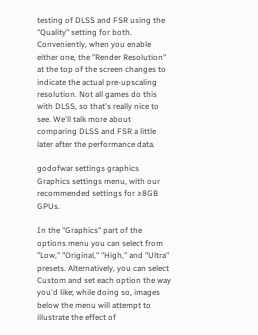testing of DLSS and FSR using the "Quality" setting for both. Conveniently, when you enable either one, the "Render Resolution" at the top of the screen changes to indicate the actual pre-upscaling resolution. Not all games do this with DLSS, so that's really nice to see. We'll talk more about comparing DLSS and FSR a little later after the performance data.

godofwar settings graphics
Graphics settings menu, with our recommended settings for ≥8GB GPUs.

In the "Graphics" part of the options menu you can select from "Low," "Original," "High," and "Ultra" presets. Alternatively, you can select Custom and set each option the way you'd like; while doing so, images below the menu will attempt to illustrate the effect of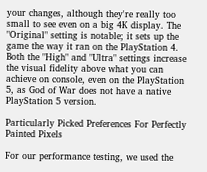your changes, although they're really too small to see even on a big 4K display. The "Original" setting is notable; it sets up the game the way it ran on the PlayStation 4. Both the "High" and "Ultra" settings increase the visual fidelity above what you can achieve on console, even on the PlayStation 5, as God of War does not have a native PlayStation 5 version.

Particularly Picked Preferences For Perfectly Painted Pixels

For our performance testing, we used the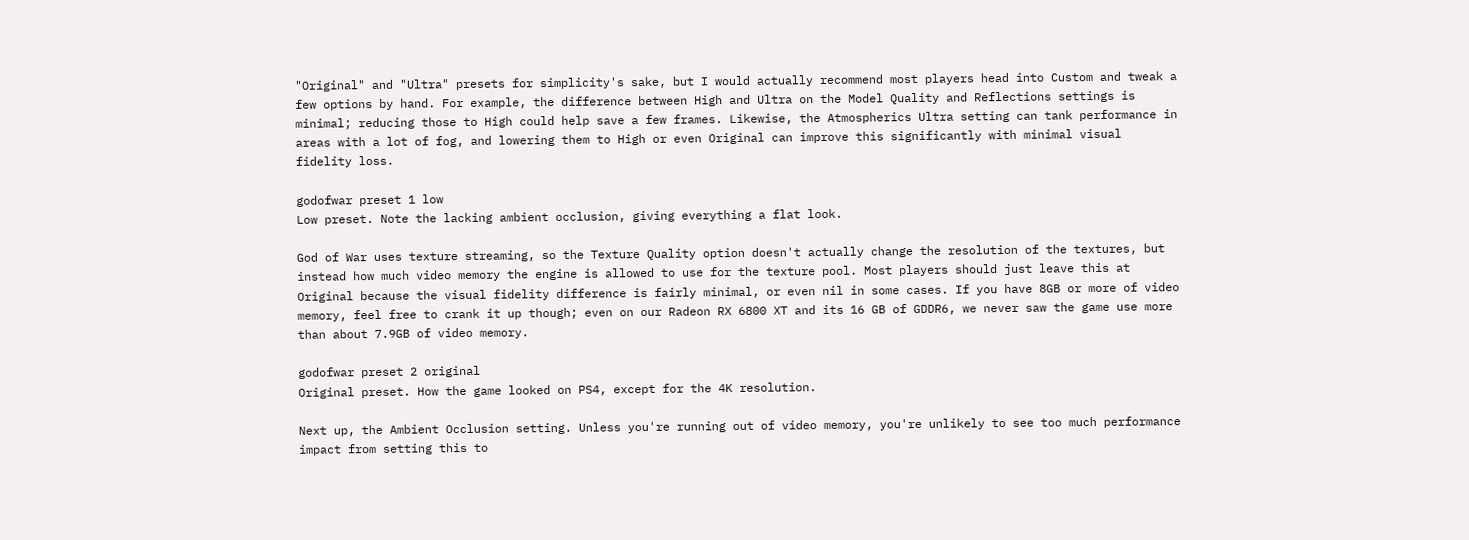"Original" and "Ultra" presets for simplicity's sake, but I would actually recommend most players head into Custom and tweak a few options by hand. For example, the difference between High and Ultra on the Model Quality and Reflections settings is minimal; reducing those to High could help save a few frames. Likewise, the Atmospherics Ultra setting can tank performance in areas with a lot of fog, and lowering them to High or even Original can improve this significantly with minimal visual fidelity loss.

godofwar preset 1 low
Low preset. Note the lacking ambient occlusion, giving everything a flat look.

God of War uses texture streaming, so the Texture Quality option doesn't actually change the resolution of the textures, but instead how much video memory the engine is allowed to use for the texture pool. Most players should just leave this at Original because the visual fidelity difference is fairly minimal, or even nil in some cases. If you have 8GB or more of video memory, feel free to crank it up though; even on our Radeon RX 6800 XT and its 16 GB of GDDR6, we never saw the game use more than about 7.9GB of video memory.

godofwar preset 2 original
Original preset. How the game looked on PS4, except for the 4K resolution.

Next up, the Ambient Occlusion setting. Unless you're running out of video memory, you're unlikely to see too much performance impact from setting this to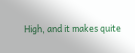High, and it makes quite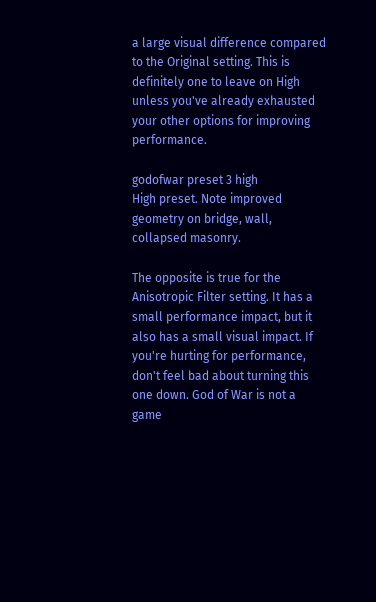a large visual difference compared to the Original setting. This is definitely one to leave on High unless you've already exhausted your other options for improving performance.

godofwar preset 3 high
High preset. Note improved geometry on bridge, wall, collapsed masonry.

The opposite is true for the Anisotropic Filter setting. It has a small performance impact, but it also has a small visual impact. If you're hurting for performance, don't feel bad about turning this one down. God of War is not a game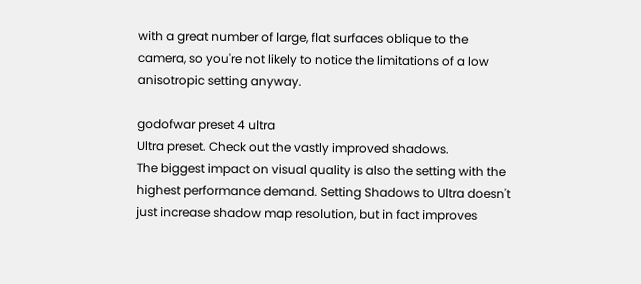with a great number of large, flat surfaces oblique to the camera, so you're not likely to notice the limitations of a low anisotropic setting anyway.

godofwar preset 4 ultra
Ultra preset. Check out the vastly improved shadows.
The biggest impact on visual quality is also the setting with the highest performance demand. Setting Shadows to Ultra doesn't just increase shadow map resolution, but in fact improves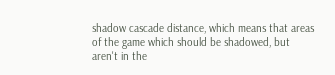shadow cascade distance, which means that areas of the game which should be shadowed, but aren't in the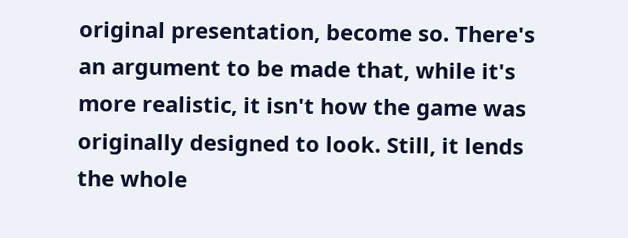original presentation, become so. There's an argument to be made that, while it's more realistic, it isn't how the game was originally designed to look. Still, it lends the whole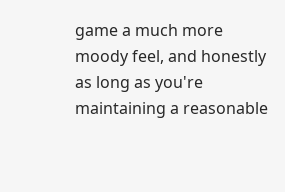game a much more moody feel, and honestly as long as you're maintaining a reasonable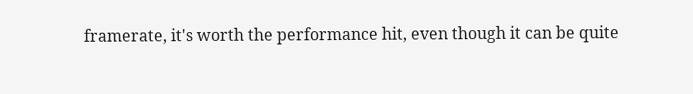framerate, it's worth the performance hit, even though it can be quite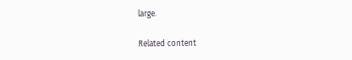large.

Related content